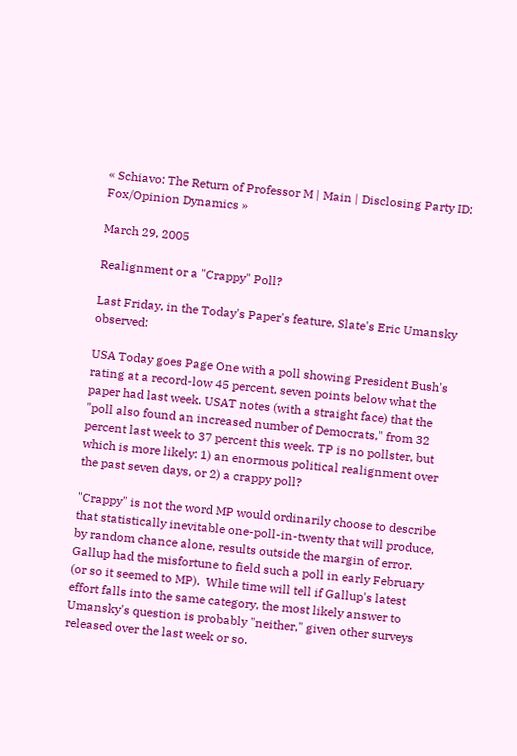« Schiavo: The Return of Professor M | Main | Disclosing Party ID: Fox/Opinion Dynamics »

March 29, 2005

Realignment or a "Crappy" Poll?

Last Friday, in the Today's Paper's feature, Slate's Eric Umansky observed:

USA Today goes Page One with a poll showing President Bush's rating at a record-low 45 percent, seven points below what the paper had last week. USAT notes (with a straight face) that the "poll also found an increased number of Democrats," from 32 percent last week to 37 percent this week. TP is no pollster, but which is more likely: 1) an enormous political realignment over the past seven days, or 2) a crappy poll?

"Crappy" is not the word MP would ordinarily choose to describe that statistically inevitable one-poll-in-twenty that will produce, by random chance alone, results outside the margin of error.  Gallup had the misfortune to field such a poll in early February (or so it seemed to MP).  While time will tell if Gallup's latest effort falls into the same category, the most likely answer to Umansky's question is probably "neither," given other surveys released over the last week or so.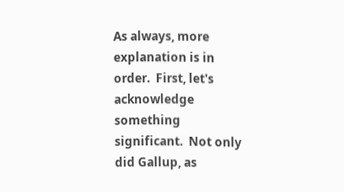As always, more explanation is in order.  First, let's acknowledge something significant.  Not only did Gallup, as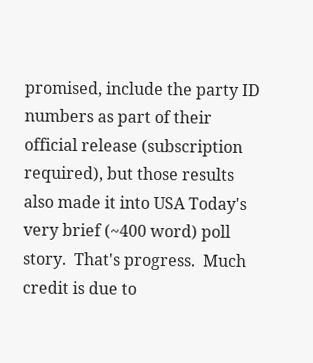promised, include the party ID numbers as part of their official release (subscription required), but those results also made it into USA Today's very brief (~400 word) poll story.  That's progress.  Much credit is due to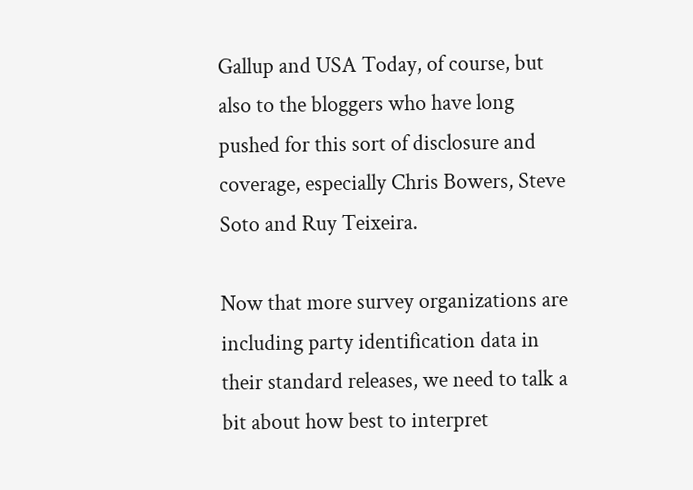Gallup and USA Today, of course, but also to the bloggers who have long pushed for this sort of disclosure and coverage, especially Chris Bowers, Steve Soto and Ruy Teixeira.

Now that more survey organizations are including party identification data in their standard releases, we need to talk a bit about how best to interpret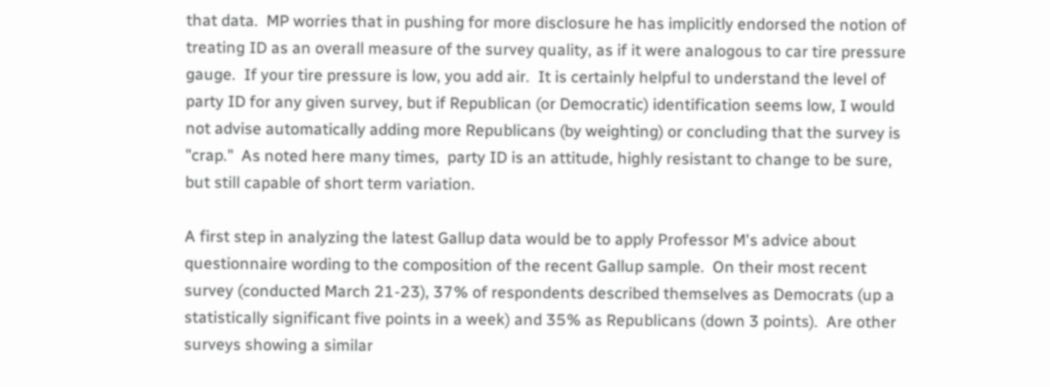that data.  MP worries that in pushing for more disclosure he has implicitly endorsed the notion of treating ID as an overall measure of the survey quality, as if it were analogous to car tire pressure gauge.  If your tire pressure is low, you add air.  It is certainly helpful to understand the level of party ID for any given survey, but if Republican (or Democratic) identification seems low, I would not advise automatically adding more Republicans (by weighting) or concluding that the survey is "crap."  As noted here many times,  party ID is an attitude, highly resistant to change to be sure, but still capable of short term variation.

A first step in analyzing the latest Gallup data would be to apply Professor M's advice about questionnaire wording to the composition of the recent Gallup sample.  On their most recent survey (conducted March 21-23), 37% of respondents described themselves as Democrats (up a statistically significant five points in a week) and 35% as Republicans (down 3 points).  Are other surveys showing a similar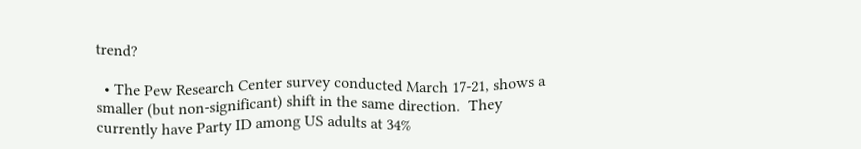trend?

  • The Pew Research Center survey conducted March 17-21, shows a smaller (but non-significant) shift in the same direction.  They currently have Party ID among US adults at 34%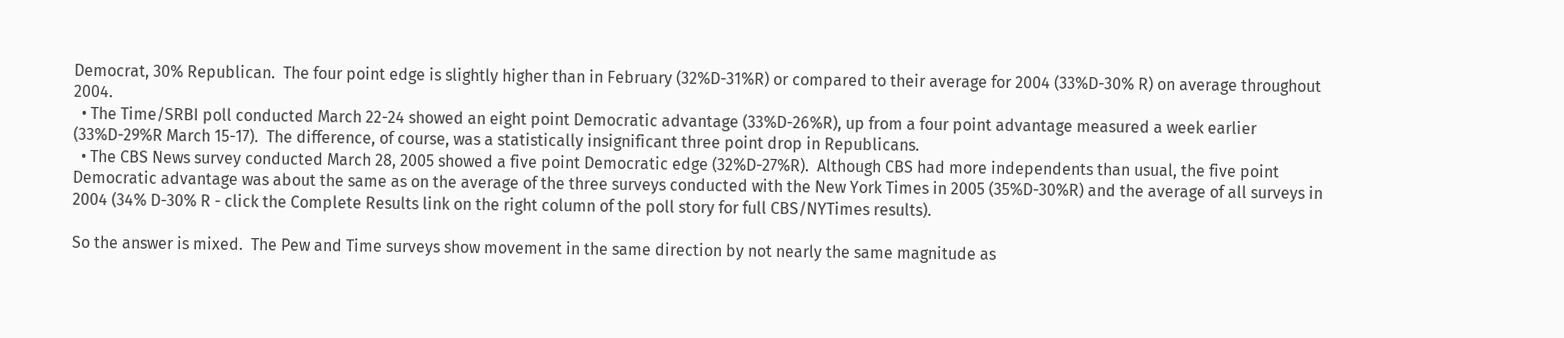Democrat, 30% Republican.  The four point edge is slightly higher than in February (32%D-31%R) or compared to their average for 2004 (33%D-30% R) on average throughout 2004.
  • The Time/SRBI poll conducted March 22-24 showed an eight point Democratic advantage (33%D-26%R), up from a four point advantage measured a week earlier (33%D-29%R March 15-17).  The difference, of course, was a statistically insignificant three point drop in Republicans.
  • The CBS News survey conducted March 28, 2005 showed a five point Democratic edge (32%D-27%R).  Although CBS had more independents than usual, the five point Democratic advantage was about the same as on the average of the three surveys conducted with the New York Times in 2005 (35%D-30%R) and the average of all surveys in 2004 (34% D-30% R - click the Complete Results link on the right column of the poll story for full CBS/NYTimes results).

So the answer is mixed.  The Pew and Time surveys show movement in the same direction by not nearly the same magnitude as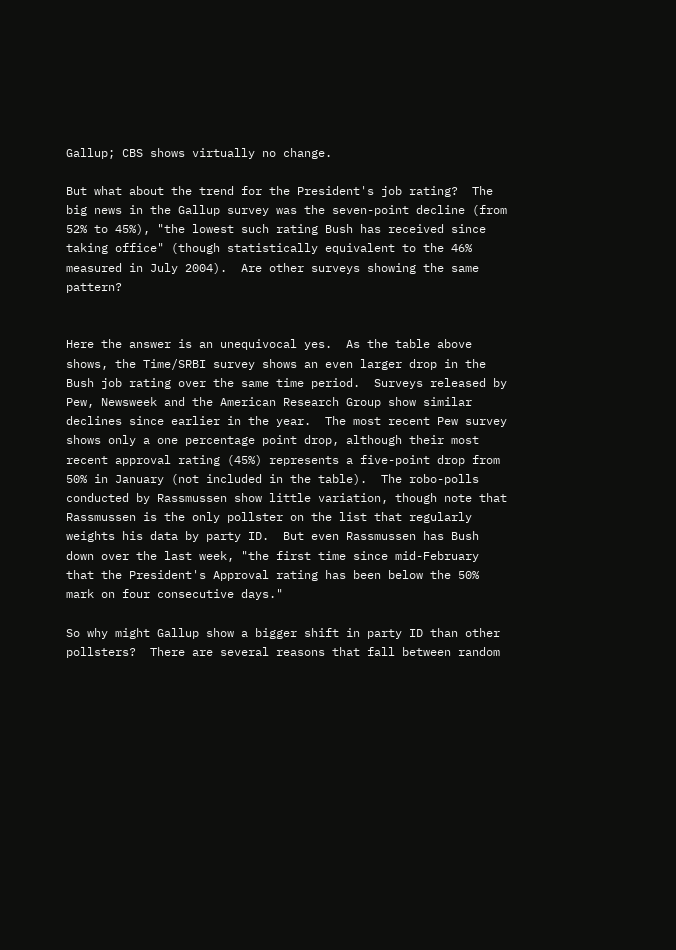Gallup; CBS shows virtually no change.

But what about the trend for the President's job rating?  The big news in the Gallup survey was the seven-point decline (from 52% to 45%), "the lowest such rating Bush has received since taking office" (though statistically equivalent to the 46% measured in July 2004).  Are other surveys showing the same pattern?


Here the answer is an unequivocal yes.  As the table above shows, the Time/SRBI survey shows an even larger drop in the Bush job rating over the same time period.  Surveys released by Pew, Newsweek and the American Research Group show similar declines since earlier in the year.  The most recent Pew survey shows only a one percentage point drop, although their most recent approval rating (45%) represents a five-point drop from 50% in January (not included in the table).  The robo-polls conducted by Rassmussen show little variation, though note that Rassmussen is the only pollster on the list that regularly weights his data by party ID.  But even Rassmussen has Bush down over the last week, "the first time since mid-February that the President's Approval rating has been below the 50% mark on four consecutive days."

So why might Gallup show a bigger shift in party ID than other pollsters?  There are several reasons that fall between random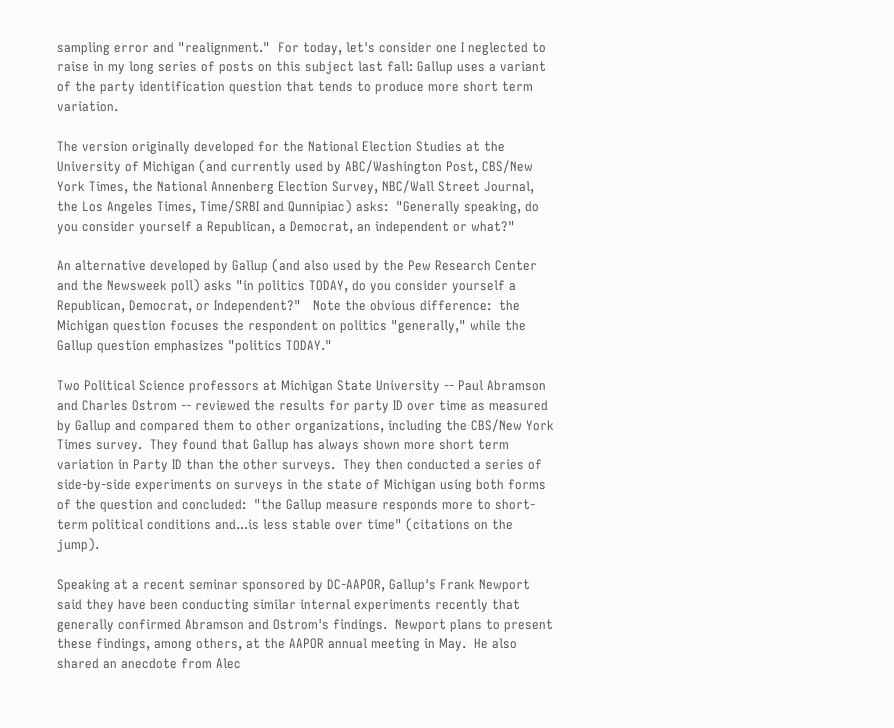sampling error and "realignment."  For today, let's consider one I neglected to raise in my long series of posts on this subject last fall: Gallup uses a variant of the party identification question that tends to produce more short term variation.

The version originally developed for the National Election Studies at the University of Michigan (and currently used by ABC/Washington Post, CBS/New York Times, the National Annenberg Election Survey, NBC/Wall Street Journal, the Los Angeles Times, Time/SRBI and Qunnipiac) asks:  "Generally speaking, do you consider yourself a Republican, a Democrat, an independent or what?"

An alternative developed by Gallup (and also used by the Pew Research Center and the Newsweek poll) asks "in politics TODAY, do you consider yourself a Republican, Democrat, or Independent?"   Note the obvious difference:  the Michigan question focuses the respondent on politics "generally," while the Gallup question emphasizes "politics TODAY."

Two Political Science professors at Michigan State University -- Paul Abramson and Charles Ostrom -- reviewed the results for party ID over time as measured by Gallup and compared them to other organizations, including the CBS/New York Times survey.  They found that Gallup has always shown more short term variation in Party ID than the other surveys.  They then conducted a series of side-by-side experiments on surveys in the state of Michigan using both forms of the question and concluded:  "the Gallup measure responds more to short-term political conditions and...is less stable over time" (citations on the jump).

Speaking at a recent seminar sponsored by DC-AAPOR, Gallup's Frank Newport said they have been conducting similar internal experiments recently that generally confirmed Abramson and Ostrom's findings.  Newport plans to present these findings, among others, at the AAPOR annual meeting in May.  He also shared an anecdote from Alec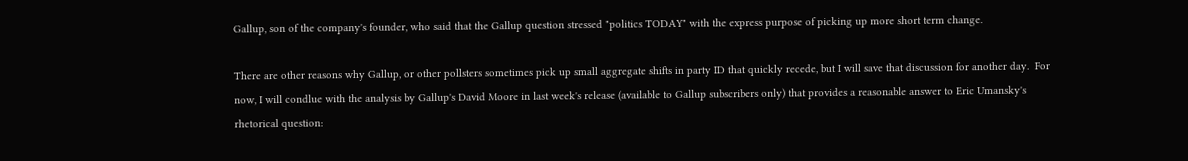Gallup, son of the company's founder, who said that the Gallup question stressed "politics TODAY" with the express purpose of picking up more short term change.

There are other reasons why Gallup, or other pollsters sometimes pick up small aggregate shifts in party ID that quickly recede, but I will save that discussion for another day.  For now, I will condlue with the analysis by Gallup's David Moore in last week's release (available to Gallup subscribers only) that provides a reasonable answer to Eric Umansky's rhetorical question: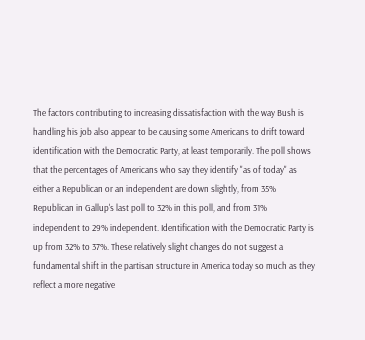The factors contributing to increasing dissatisfaction with the way Bush is handling his job also appear to be causing some Americans to drift toward identification with the Democratic Party, at least temporarily. The poll shows that the percentages of Americans who say they identify "as of today" as either a Republican or an independent are down slightly, from 35% Republican in Gallup's last poll to 32% in this poll, and from 31% independent to 29% independent. Identification with the Democratic Party is up from 32% to 37%. These relatively slight changes do not suggest a fundamental shift in the partisan structure in America today so much as they reflect a more negative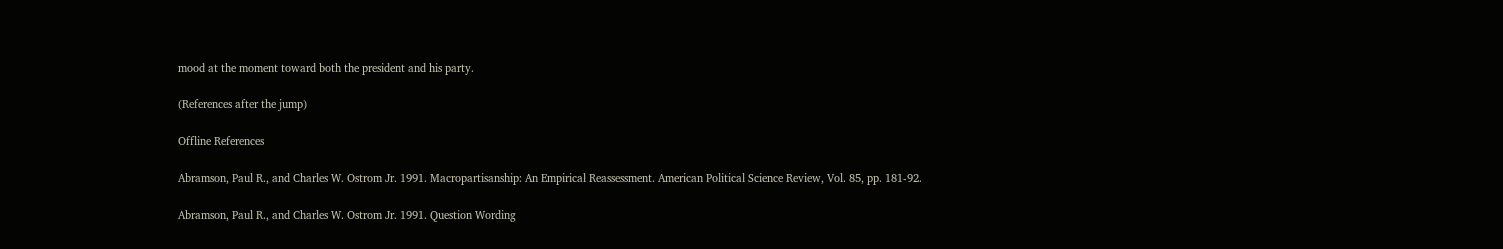mood at the moment toward both the president and his party.

(References after the jump)

Offline References

Abramson, Paul R., and Charles W. Ostrom Jr. 1991. Macropartisanship: An Empirical Reassessment. American Political Science Review, Vol. 85, pp. 181-92.

Abramson, Paul R., and Charles W. Ostrom Jr. 1991. Question Wording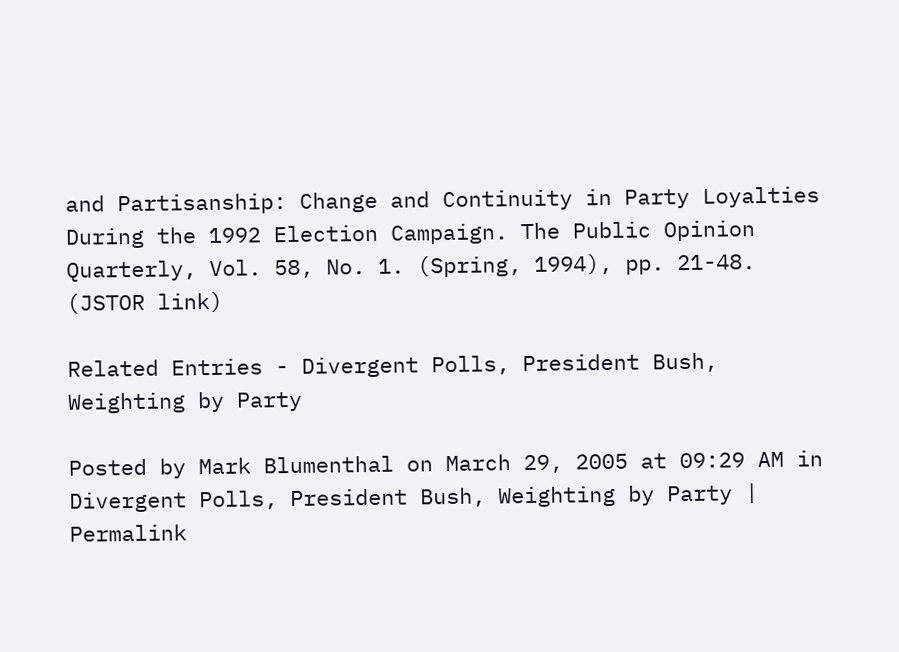and Partisanship: Change and Continuity in Party Loyalties During the 1992 Election Campaign. The Public Opinion Quarterly, Vol. 58, No. 1. (Spring, 1994), pp. 21-48.  (JSTOR link)

Related Entries - Divergent Polls, President Bush, Weighting by Party

Posted by Mark Blumenthal on March 29, 2005 at 09:29 AM in Divergent Polls, President Bush, Weighting by Party | Permalink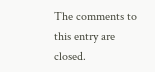The comments to this entry are closed.